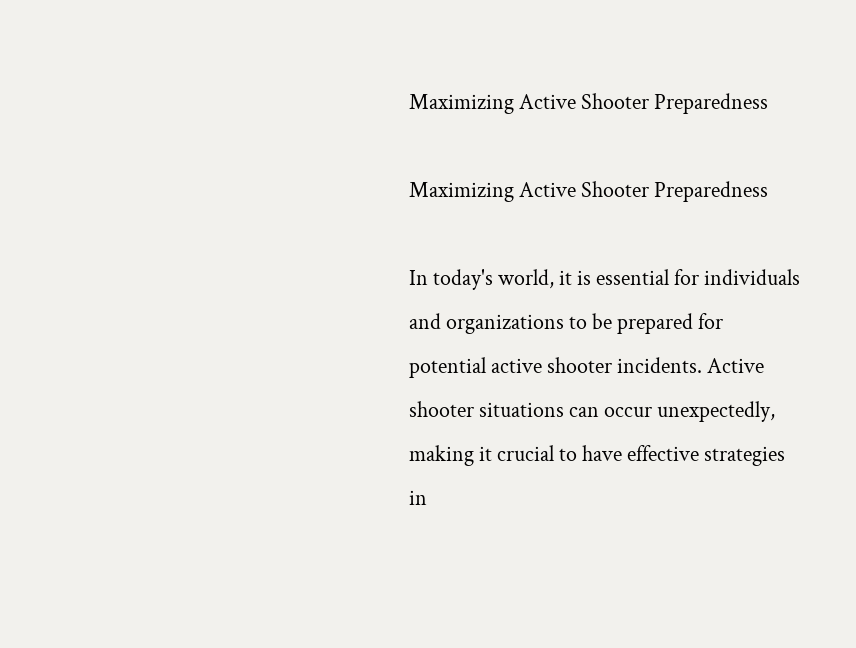Maximizing Active Shooter Preparedness

Maximizing Active Shooter Preparedness

In today's world, it is essential for individuals and organizations to be prepared for potential active shooter incidents. Active shooter situations can occur unexpectedly, making it crucial to have effective strategies in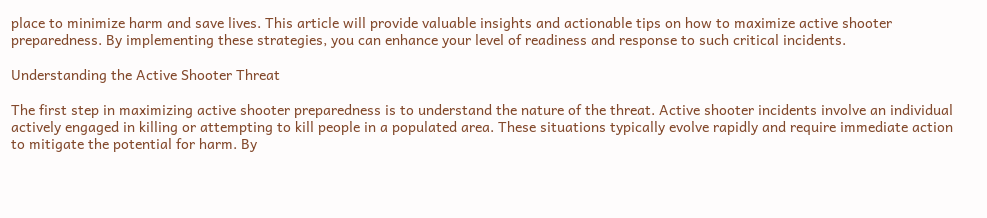place to minimize harm and save lives. This article will provide valuable insights and actionable tips on how to maximize active shooter preparedness. By implementing these strategies, you can enhance your level of readiness and response to such critical incidents.

Understanding the Active Shooter Threat

The first step in maximizing active shooter preparedness is to understand the nature of the threat. Active shooter incidents involve an individual actively engaged in killing or attempting to kill people in a populated area. These situations typically evolve rapidly and require immediate action to mitigate the potential for harm. By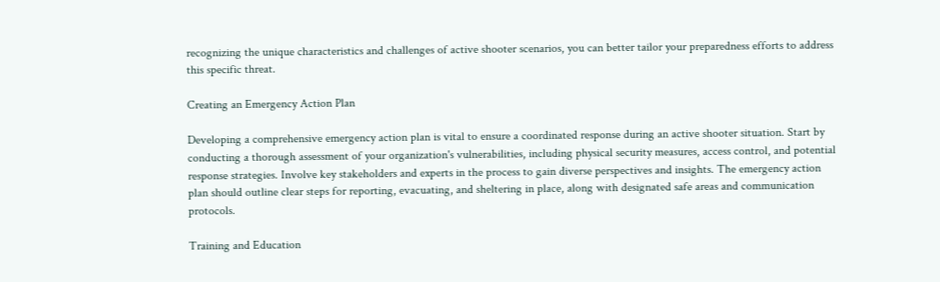recognizing the unique characteristics and challenges of active shooter scenarios, you can better tailor your preparedness efforts to address this specific threat.

Creating an Emergency Action Plan

Developing a comprehensive emergency action plan is vital to ensure a coordinated response during an active shooter situation. Start by conducting a thorough assessment of your organization's vulnerabilities, including physical security measures, access control, and potential response strategies. Involve key stakeholders and experts in the process to gain diverse perspectives and insights. The emergency action plan should outline clear steps for reporting, evacuating, and sheltering in place, along with designated safe areas and communication protocols.

Training and Education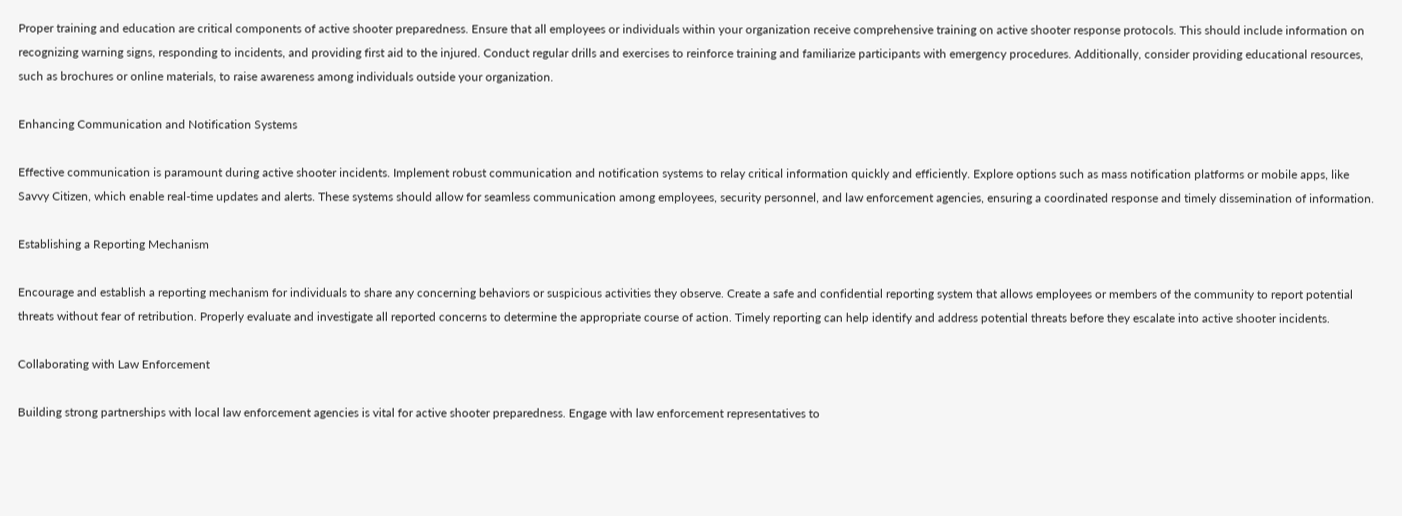Proper training and education are critical components of active shooter preparedness. Ensure that all employees or individuals within your organization receive comprehensive training on active shooter response protocols. This should include information on recognizing warning signs, responding to incidents, and providing first aid to the injured. Conduct regular drills and exercises to reinforce training and familiarize participants with emergency procedures. Additionally, consider providing educational resources, such as brochures or online materials, to raise awareness among individuals outside your organization.

Enhancing Communication and Notification Systems

Effective communication is paramount during active shooter incidents. Implement robust communication and notification systems to relay critical information quickly and efficiently. Explore options such as mass notification platforms or mobile apps, like Savvy Citizen, which enable real-time updates and alerts. These systems should allow for seamless communication among employees, security personnel, and law enforcement agencies, ensuring a coordinated response and timely dissemination of information.

Establishing a Reporting Mechanism

Encourage and establish a reporting mechanism for individuals to share any concerning behaviors or suspicious activities they observe. Create a safe and confidential reporting system that allows employees or members of the community to report potential threats without fear of retribution. Properly evaluate and investigate all reported concerns to determine the appropriate course of action. Timely reporting can help identify and address potential threats before they escalate into active shooter incidents.

Collaborating with Law Enforcement

Building strong partnerships with local law enforcement agencies is vital for active shooter preparedness. Engage with law enforcement representatives to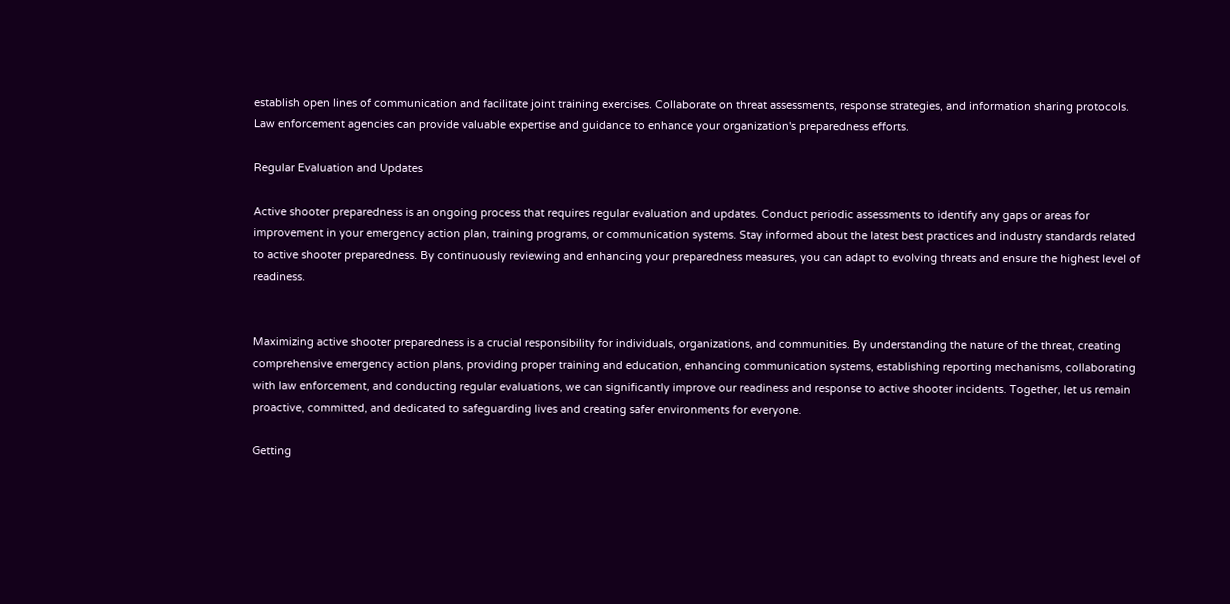establish open lines of communication and facilitate joint training exercises. Collaborate on threat assessments, response strategies, and information sharing protocols. Law enforcement agencies can provide valuable expertise and guidance to enhance your organization's preparedness efforts.

Regular Evaluation and Updates

Active shooter preparedness is an ongoing process that requires regular evaluation and updates. Conduct periodic assessments to identify any gaps or areas for improvement in your emergency action plan, training programs, or communication systems. Stay informed about the latest best practices and industry standards related to active shooter preparedness. By continuously reviewing and enhancing your preparedness measures, you can adapt to evolving threats and ensure the highest level of readiness.


Maximizing active shooter preparedness is a crucial responsibility for individuals, organizations, and communities. By understanding the nature of the threat, creating comprehensive emergency action plans, providing proper training and education, enhancing communication systems, establishing reporting mechanisms, collaborating with law enforcement, and conducting regular evaluations, we can significantly improve our readiness and response to active shooter incidents. Together, let us remain proactive, committed, and dedicated to safeguarding lives and creating safer environments for everyone.

Getting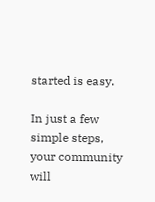started is easy.

In just a few simple steps, your community will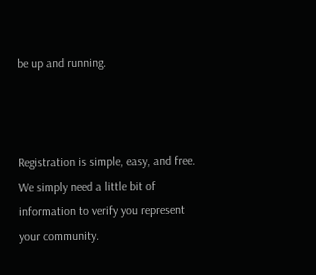be up and running.



Registration is simple, easy, and free. We simply need a little bit of information to verify you represent your community.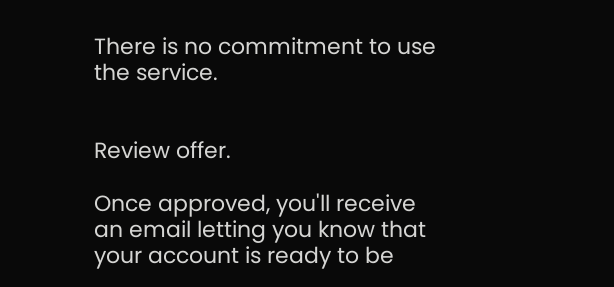There is no commitment to use the service.


Review offer.

Once approved, you'll receive an email letting you know that your account is ready to be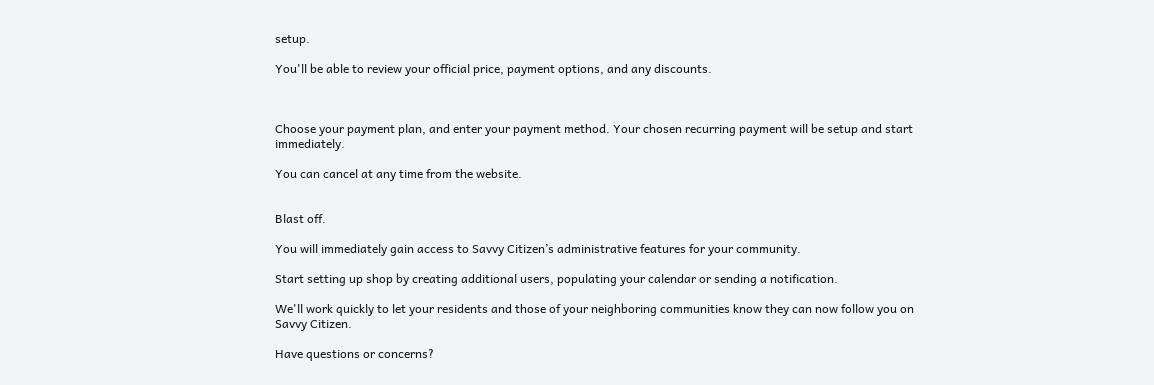setup.

You'll be able to review your official price, payment options, and any discounts.



Choose your payment plan, and enter your payment method. Your chosen recurring payment will be setup and start immediately.

You can cancel at any time from the website.


Blast off.

You will immediately gain access to Savvy Citizen’s administrative features for your community.

Start setting up shop by creating additional users, populating your calendar or sending a notification.

We'll work quickly to let your residents and those of your neighboring communities know they can now follow you on Savvy Citizen.

Have questions or concerns?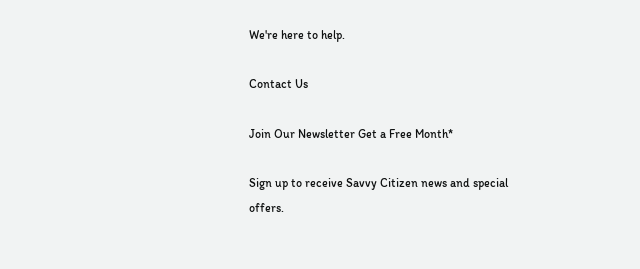We're here to help.

Contact Us

Join Our Newsletter Get a Free Month*

Sign up to receive Savvy Citizen news and special offers.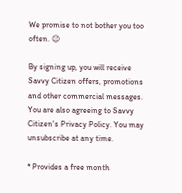We promise to not bother you too often. 😉

By signing up, you will receive Savvy Citizen offers, promotions and other commercial messages. You are also agreeing to Savvy Citizen's Privacy Policy. You may unsubscribe at any time.

* Provides a free month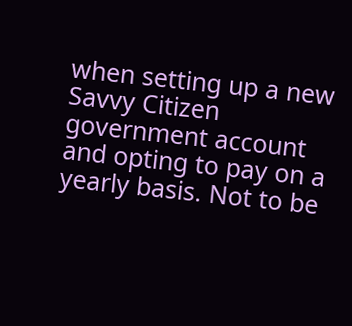when setting up a new Savvy Citizen government account and opting to pay on a yearly basis. Not to be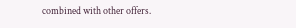combined with other offers.